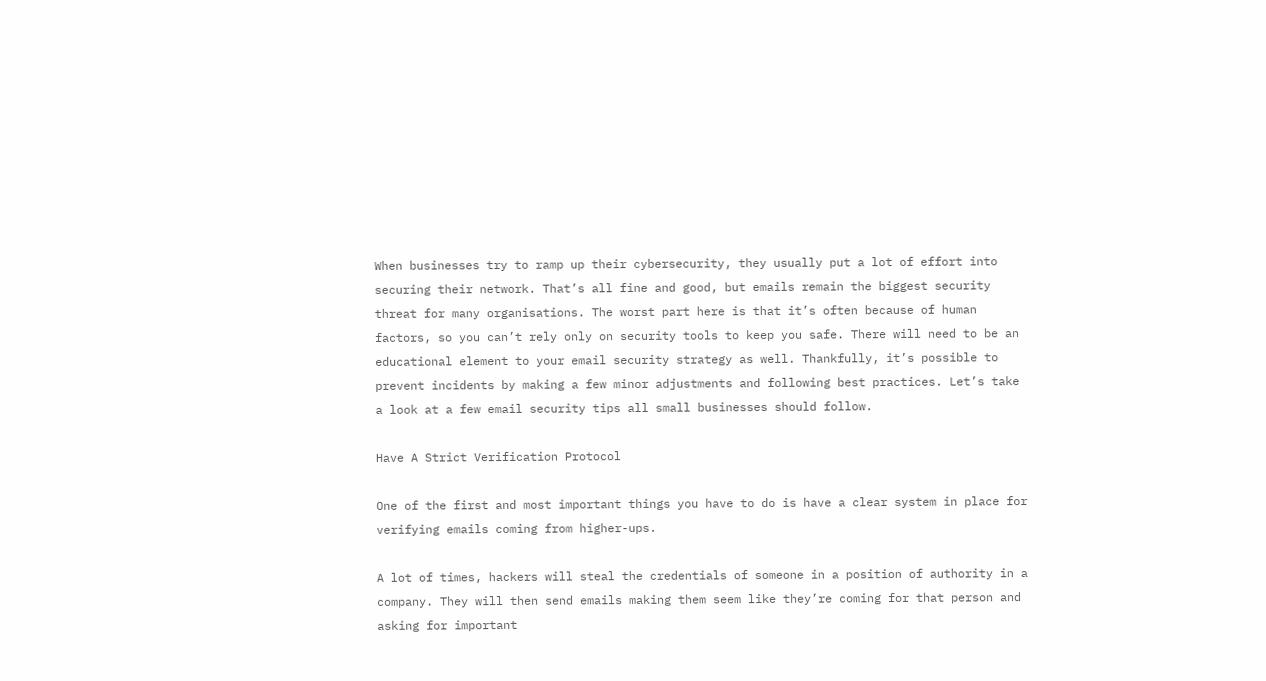When businesses try to ramp up their cybersecurity, they usually put a lot of effort into securing their network. That’s all fine and good, but emails remain the biggest security threat for many organisations. The worst part here is that it’s often because of human factors, so you can’t rely only on security tools to keep you safe. There will need to be an educational element to your email security strategy as well. Thankfully, it’s possible to prevent incidents by making a few minor adjustments and following best practices. Let’s take a look at a few email security tips all small businesses should follow.

Have A Strict Verification Protocol

One of the first and most important things you have to do is have a clear system in place for verifying emails coming from higher-ups.

A lot of times, hackers will steal the credentials of someone in a position of authority in a company. They will then send emails making them seem like they’re coming for that person and asking for important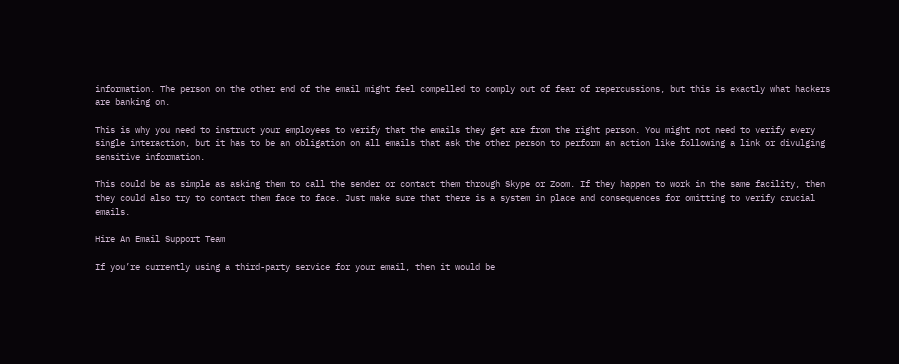information. The person on the other end of the email might feel compelled to comply out of fear of repercussions, but this is exactly what hackers are banking on.

This is why you need to instruct your employees to verify that the emails they get are from the right person. You might not need to verify every single interaction, but it has to be an obligation on all emails that ask the other person to perform an action like following a link or divulging sensitive information.

This could be as simple as asking them to call the sender or contact them through Skype or Zoom. If they happen to work in the same facility, then they could also try to contact them face to face. Just make sure that there is a system in place and consequences for omitting to verify crucial emails.

Hire An Email Support Team

If you’re currently using a third-party service for your email, then it would be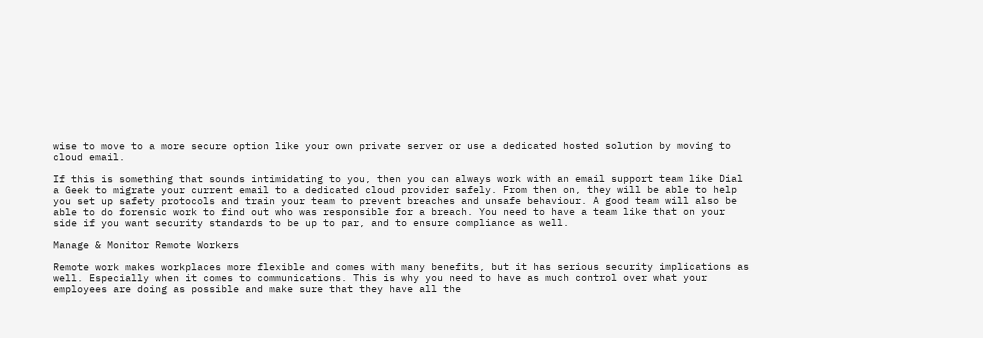wise to move to a more secure option like your own private server or use a dedicated hosted solution by moving to cloud email.

If this is something that sounds intimidating to you, then you can always work with an email support team like Dial a Geek to migrate your current email to a dedicated cloud provider safely. From then on, they will be able to help you set up safety protocols and train your team to prevent breaches and unsafe behaviour. A good team will also be able to do forensic work to find out who was responsible for a breach. You need to have a team like that on your side if you want security standards to be up to par, and to ensure compliance as well.

Manage & Monitor Remote Workers

Remote work makes workplaces more flexible and comes with many benefits, but it has serious security implications as well. Especially when it comes to communications. This is why you need to have as much control over what your employees are doing as possible and make sure that they have all the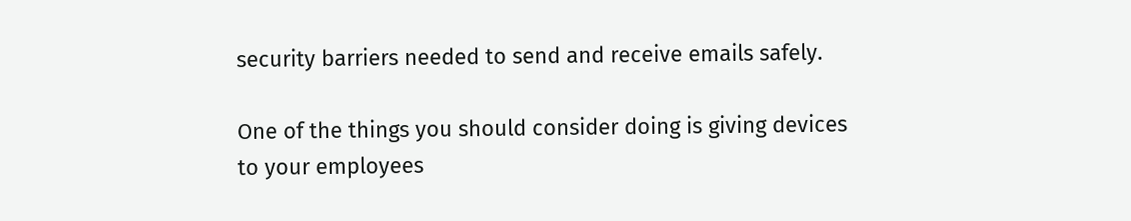security barriers needed to send and receive emails safely.

One of the things you should consider doing is giving devices to your employees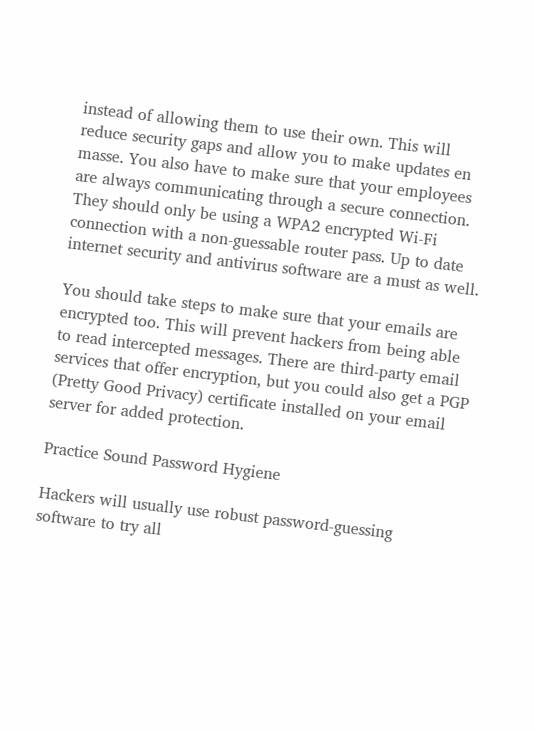instead of allowing them to use their own. This will reduce security gaps and allow you to make updates en masse. You also have to make sure that your employees are always communicating through a secure connection. They should only be using a WPA2 encrypted Wi-Fi connection with a non-guessable router pass. Up to date internet security and antivirus software are a must as well.

You should take steps to make sure that your emails are encrypted too. This will prevent hackers from being able to read intercepted messages. There are third-party email services that offer encryption, but you could also get a PGP (Pretty Good Privacy) certificate installed on your email server for added protection.

Practice Sound Password Hygiene

Hackers will usually use robust password-guessing software to try all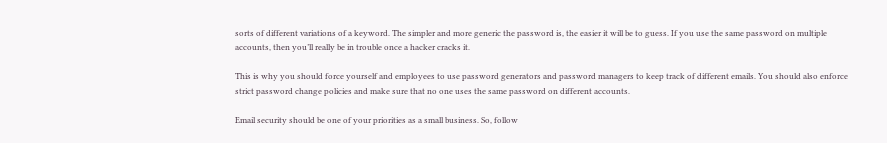sorts of different variations of a keyword. The simpler and more generic the password is, the easier it will be to guess. If you use the same password on multiple accounts, then you’ll really be in trouble once a hacker cracks it.

This is why you should force yourself and employees to use password generators and password managers to keep track of different emails. You should also enforce strict password change policies and make sure that no one uses the same password on different accounts.

Email security should be one of your priorities as a small business. So, follow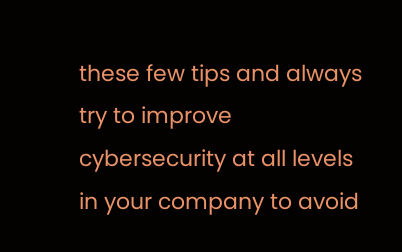these few tips and always try to improve cybersecurity at all levels in your company to avoid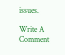issues.

Write A Comment